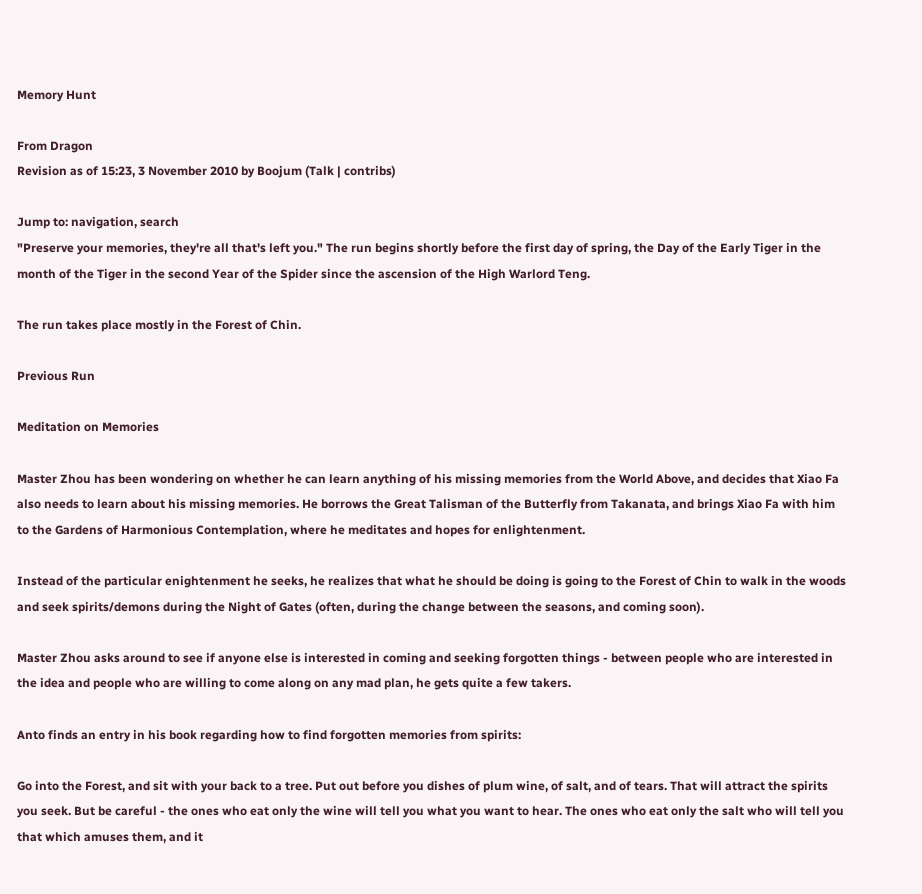Memory Hunt

From Dragon
Revision as of 15:23, 3 November 2010 by Boojum (Talk | contribs)

Jump to: navigation, search
"Preserve your memories, they're all that's left you." The run begins shortly before the first day of spring, the Day of the Early Tiger in the month of the Tiger in the second Year of the Spider since the ascension of the High Warlord Teng.

The run takes place mostly in the Forest of Chin.

Previous Run

Meditation on Memories

Master Zhou has been wondering on whether he can learn anything of his missing memories from the World Above, and decides that Xiao Fa also needs to learn about his missing memories. He borrows the Great Talisman of the Butterfly from Takanata, and brings Xiao Fa with him to the Gardens of Harmonious Contemplation, where he meditates and hopes for enlightenment.

Instead of the particular enightenment he seeks, he realizes that what he should be doing is going to the Forest of Chin to walk in the woods and seek spirits/demons during the Night of Gates (often, during the change between the seasons, and coming soon).

Master Zhou asks around to see if anyone else is interested in coming and seeking forgotten things - between people who are interested in the idea and people who are willing to come along on any mad plan, he gets quite a few takers.

Anto finds an entry in his book regarding how to find forgotten memories from spirits:

Go into the Forest, and sit with your back to a tree. Put out before you dishes of plum wine, of salt, and of tears. That will attract the spirits you seek. But be careful - the ones who eat only the wine will tell you what you want to hear. The ones who eat only the salt who will tell you that which amuses them, and it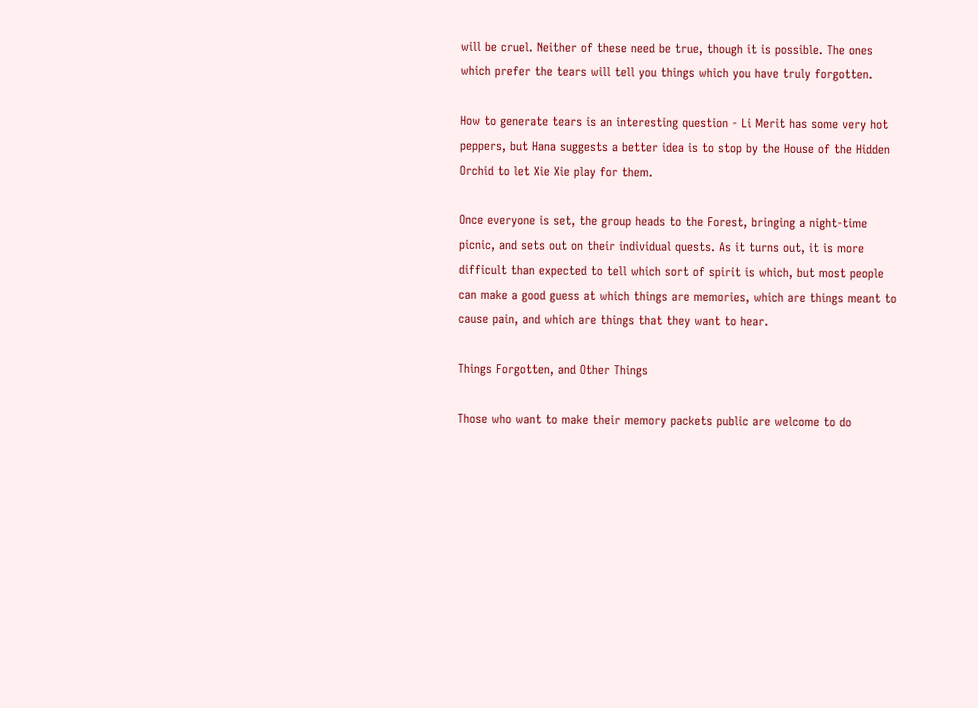will be cruel. Neither of these need be true, though it is possible. The ones which prefer the tears will tell you things which you have truly forgotten.

How to generate tears is an interesting question - Li Merit has some very hot peppers, but Hana suggests a better idea is to stop by the House of the Hidden Orchid to let Xie Xie play for them.

Once everyone is set, the group heads to the Forest, bringing a night-time picnic, and sets out on their individual quests. As it turns out, it is more difficult than expected to tell which sort of spirit is which, but most people can make a good guess at which things are memories, which are things meant to cause pain, and which are things that they want to hear.

Things Forgotten, and Other Things

Those who want to make their memory packets public are welcome to do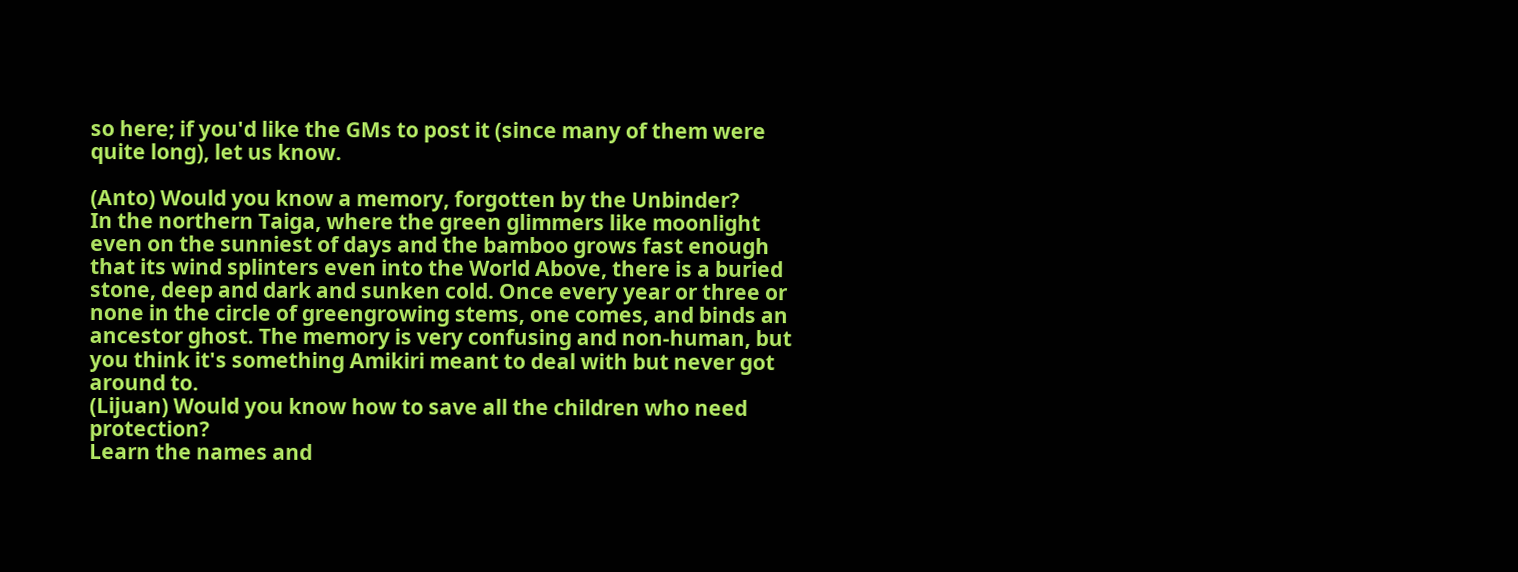so here; if you'd like the GMs to post it (since many of them were quite long), let us know.

(Anto) Would you know a memory, forgotten by the Unbinder?
In the northern Taiga, where the green glimmers like moonlight even on the sunniest of days and the bamboo grows fast enough that its wind splinters even into the World Above, there is a buried stone, deep and dark and sunken cold. Once every year or three or none in the circle of greengrowing stems, one comes, and binds an ancestor ghost. The memory is very confusing and non-human, but you think it's something Amikiri meant to deal with but never got around to.
(Lijuan) Would you know how to save all the children who need protection?
Learn the names and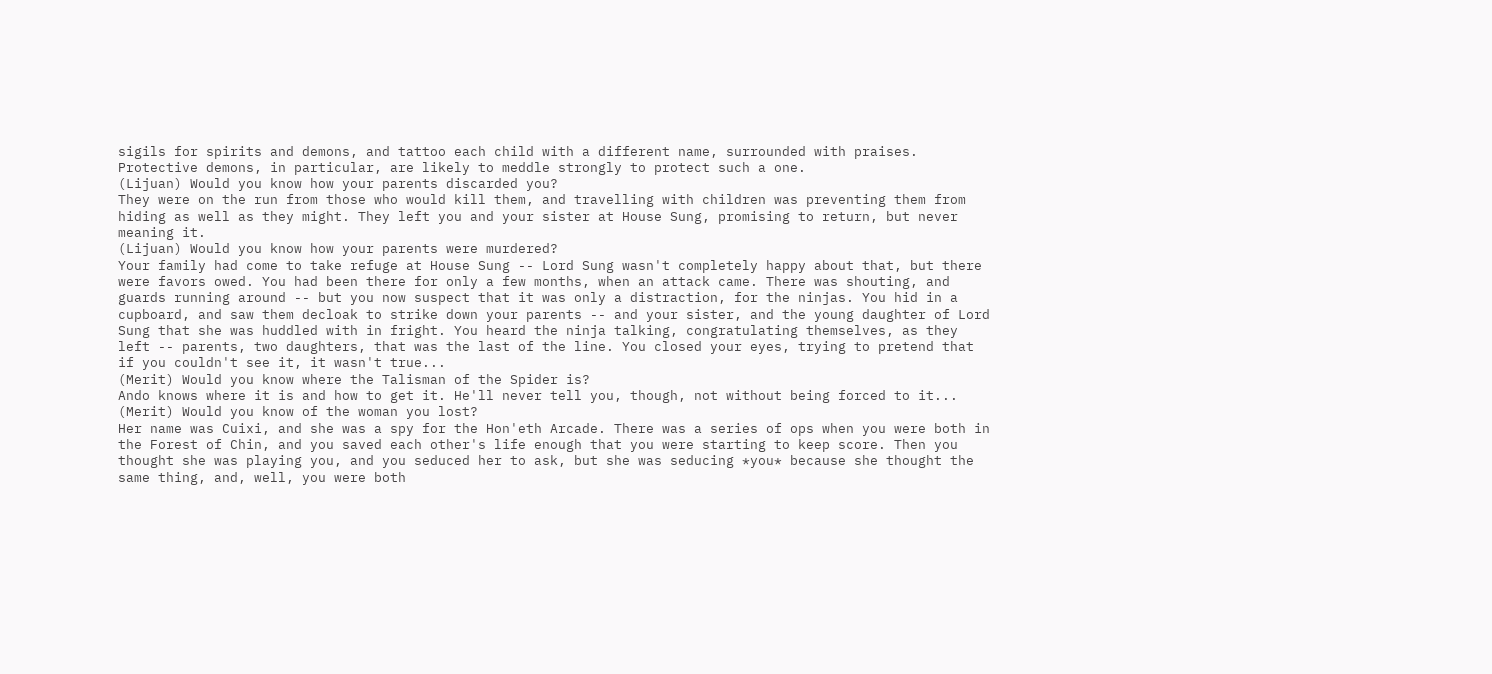sigils for spirits and demons, and tattoo each child with a different name, surrounded with praises. Protective demons, in particular, are likely to meddle strongly to protect such a one.
(Lijuan) Would you know how your parents discarded you?
They were on the run from those who would kill them, and travelling with children was preventing them from hiding as well as they might. They left you and your sister at House Sung, promising to return, but never meaning it.
(Lijuan) Would you know how your parents were murdered?
Your family had come to take refuge at House Sung -- Lord Sung wasn't completely happy about that, but there were favors owed. You had been there for only a few months, when an attack came. There was shouting, and guards running around -- but you now suspect that it was only a distraction, for the ninjas. You hid in a cupboard, and saw them decloak to strike down your parents -- and your sister, and the young daughter of Lord Sung that she was huddled with in fright. You heard the ninja talking, congratulating themselves, as they left -- parents, two daughters, that was the last of the line. You closed your eyes, trying to pretend that if you couldn't see it, it wasn't true...
(Merit) Would you know where the Talisman of the Spider is?
Ando knows where it is and how to get it. He'll never tell you, though, not without being forced to it...
(Merit) Would you know of the woman you lost?
Her name was Cuixi, and she was a spy for the Hon'eth Arcade. There was a series of ops when you were both in the Forest of Chin, and you saved each other's life enough that you were starting to keep score. Then you thought she was playing you, and you seduced her to ask, but she was seducing *you* because she thought the same thing, and, well, you were both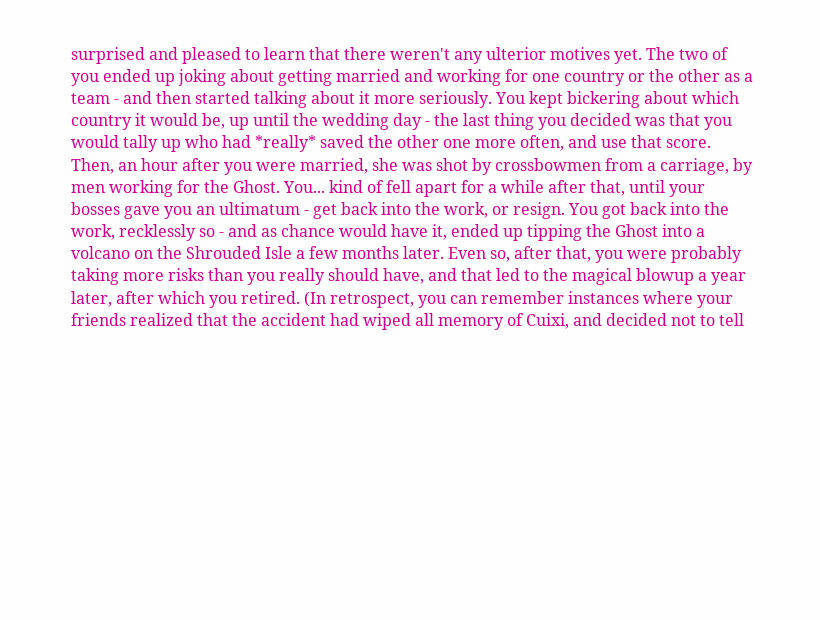surprised and pleased to learn that there weren't any ulterior motives yet. The two of you ended up joking about getting married and working for one country or the other as a team - and then started talking about it more seriously. You kept bickering about which country it would be, up until the wedding day - the last thing you decided was that you would tally up who had *really* saved the other one more often, and use that score. Then, an hour after you were married, she was shot by crossbowmen from a carriage, by men working for the Ghost. You... kind of fell apart for a while after that, until your bosses gave you an ultimatum - get back into the work, or resign. You got back into the work, recklessly so - and as chance would have it, ended up tipping the Ghost into a volcano on the Shrouded Isle a few months later. Even so, after that, you were probably taking more risks than you really should have, and that led to the magical blowup a year later, after which you retired. (In retrospect, you can remember instances where your friends realized that the accident had wiped all memory of Cuixi, and decided not to tell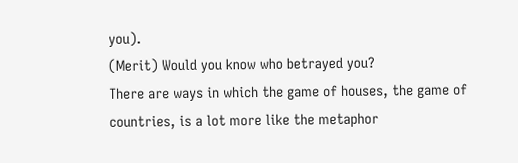you).
(Merit) Would you know who betrayed you?
There are ways in which the game of houses, the game of countries, is a lot more like the metaphor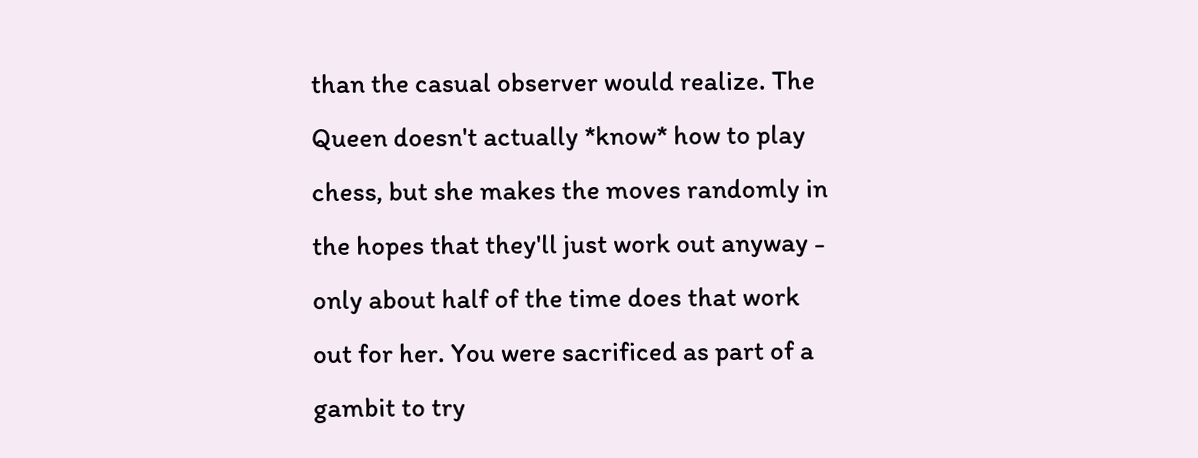than the casual observer would realize. The Queen doesn't actually *know* how to play chess, but she makes the moves randomly in the hopes that they'll just work out anyway - only about half of the time does that work out for her. You were sacrificed as part of a gambit to try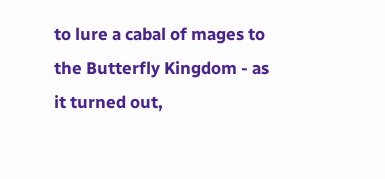to lure a cabal of mages to the Butterfly Kingdom - as it turned out,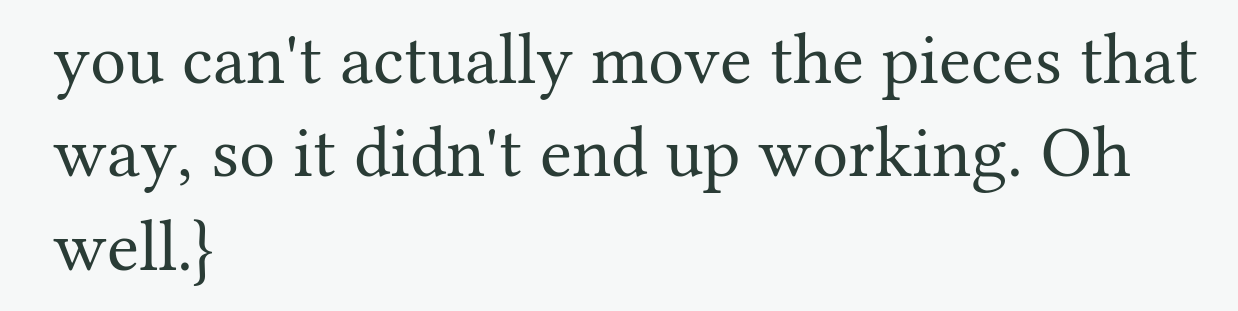you can't actually move the pieces that way, so it didn't end up working. Oh well.}